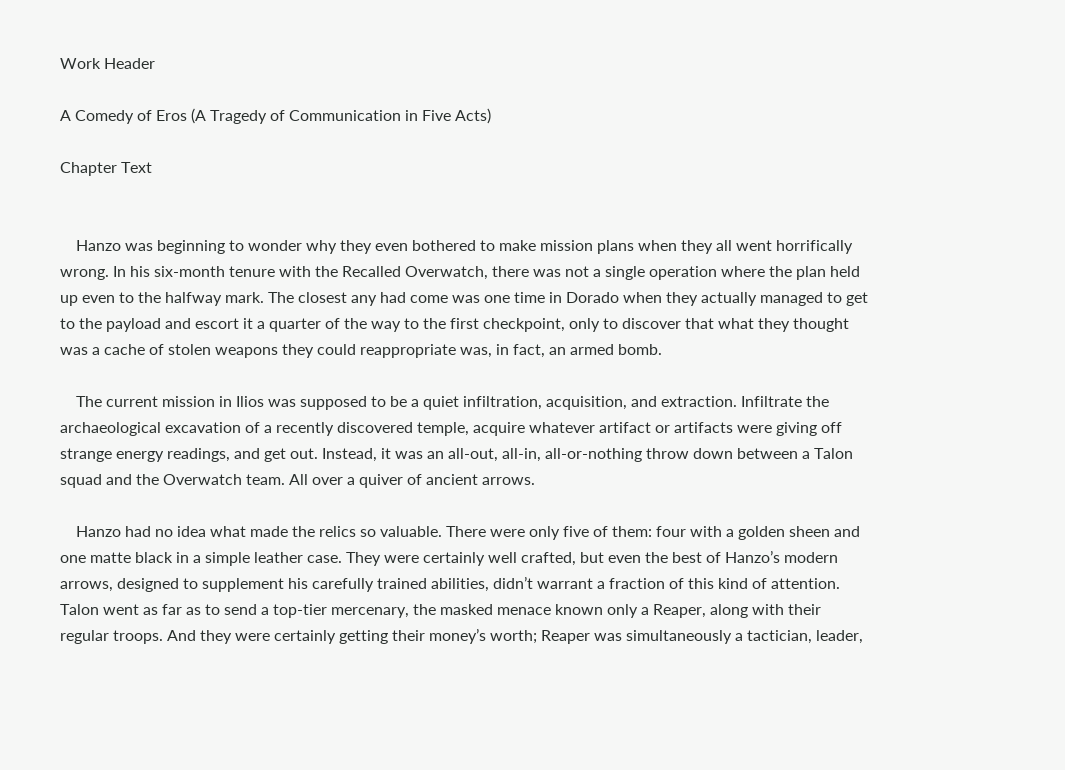Work Header

A Comedy of Eros (A Tragedy of Communication in Five Acts)

Chapter Text


    Hanzo was beginning to wonder why they even bothered to make mission plans when they all went horrifically wrong. In his six-month tenure with the Recalled Overwatch, there was not a single operation where the plan held up even to the halfway mark. The closest any had come was one time in Dorado when they actually managed to get to the payload and escort it a quarter of the way to the first checkpoint, only to discover that what they thought was a cache of stolen weapons they could reappropriate was, in fact, an armed bomb.

    The current mission in Ilios was supposed to be a quiet infiltration, acquisition, and extraction. Infiltrate the archaeological excavation of a recently discovered temple, acquire whatever artifact or artifacts were giving off strange energy readings, and get out. Instead, it was an all-out, all-in, all-or-nothing throw down between a Talon squad and the Overwatch team. All over a quiver of ancient arrows.

    Hanzo had no idea what made the relics so valuable. There were only five of them: four with a golden sheen and one matte black in a simple leather case. They were certainly well crafted, but even the best of Hanzo’s modern arrows, designed to supplement his carefully trained abilities, didn’t warrant a fraction of this kind of attention. Talon went as far as to send a top-tier mercenary, the masked menace known only a Reaper, along with their regular troops. And they were certainly getting their money’s worth; Reaper was simultaneously a tactician, leader,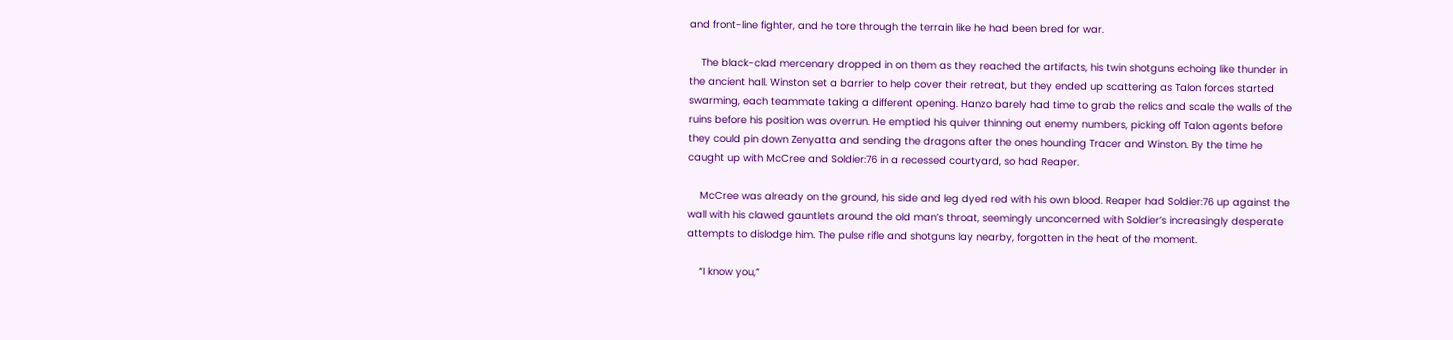and front-line fighter, and he tore through the terrain like he had been bred for war.

    The black-clad mercenary dropped in on them as they reached the artifacts, his twin shotguns echoing like thunder in the ancient hall. Winston set a barrier to help cover their retreat, but they ended up scattering as Talon forces started swarming, each teammate taking a different opening. Hanzo barely had time to grab the relics and scale the walls of the ruins before his position was overrun. He emptied his quiver thinning out enemy numbers, picking off Talon agents before they could pin down Zenyatta and sending the dragons after the ones hounding Tracer and Winston. By the time he caught up with McCree and Soldier:76 in a recessed courtyard, so had Reaper.

    McCree was already on the ground, his side and leg dyed red with his own blood. Reaper had Soldier:76 up against the wall with his clawed gauntlets around the old man’s throat, seemingly unconcerned with Soldier’s increasingly desperate attempts to dislodge him. The pulse rifle and shotguns lay nearby, forgotten in the heat of the moment.

    “I know you,”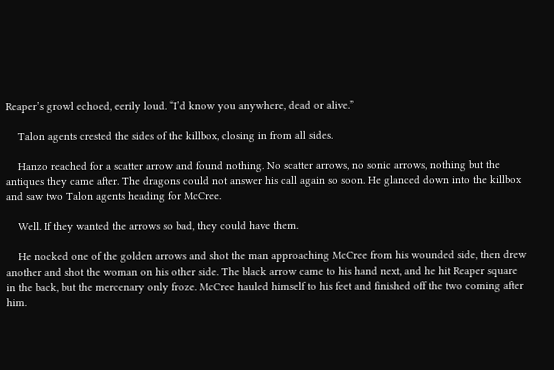Reaper’s growl echoed, eerily loud. “I’d know you anywhere, dead or alive.”

    Talon agents crested the sides of the killbox, closing in from all sides.

    Hanzo reached for a scatter arrow and found nothing. No scatter arrows, no sonic arrows, nothing but the antiques they came after. The dragons could not answer his call again so soon. He glanced down into the killbox and saw two Talon agents heading for McCree.

    Well. If they wanted the arrows so bad, they could have them.

    He nocked one of the golden arrows and shot the man approaching McCree from his wounded side, then drew another and shot the woman on his other side. The black arrow came to his hand next, and he hit Reaper square in the back, but the mercenary only froze. McCree hauled himself to his feet and finished off the two coming after him.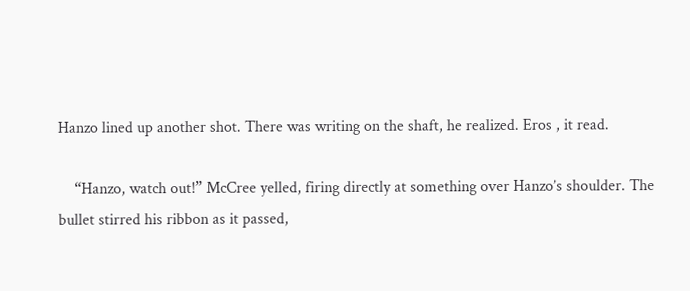Hanzo lined up another shot. There was writing on the shaft, he realized. Eros , it read.

    “Hanzo, watch out!” McCree yelled, firing directly at something over Hanzo’s shoulder. The bullet stirred his ribbon as it passed,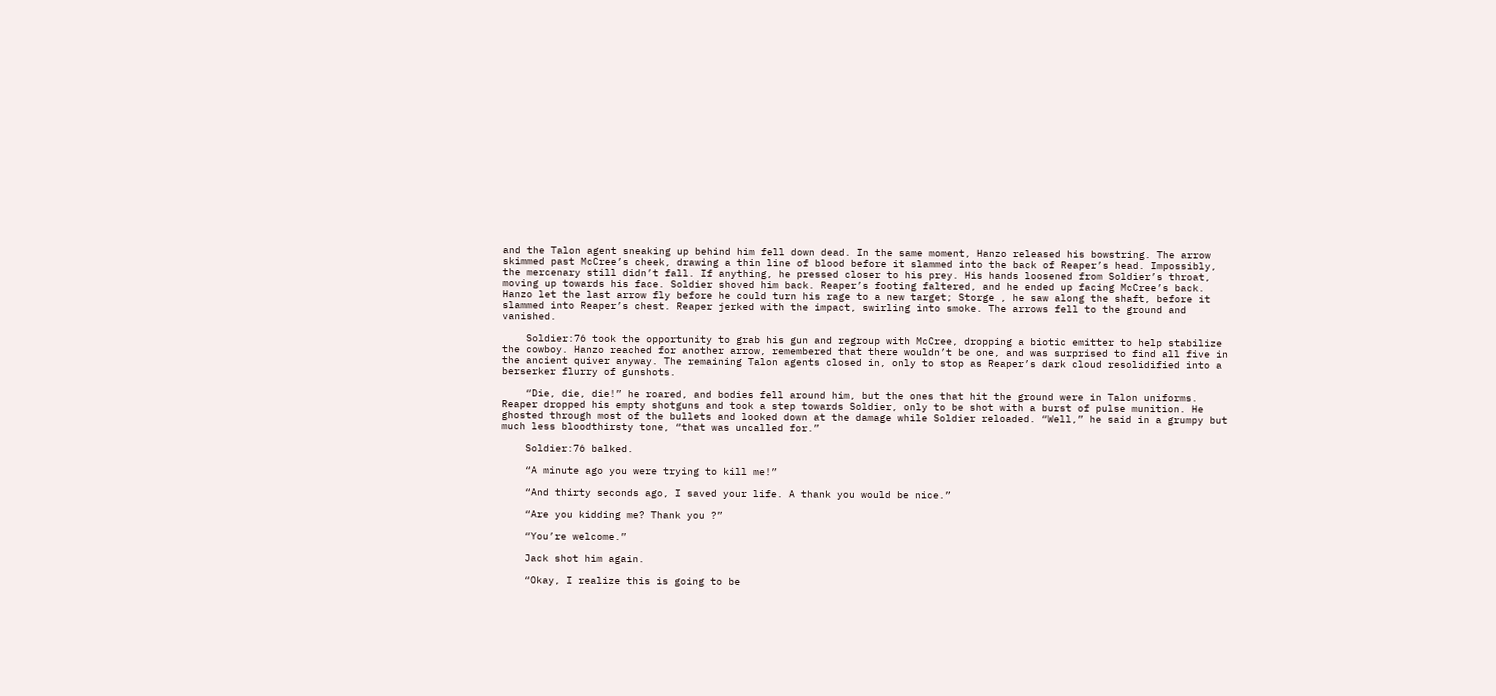and the Talon agent sneaking up behind him fell down dead. In the same moment, Hanzo released his bowstring. The arrow skimmed past McCree’s cheek, drawing a thin line of blood before it slammed into the back of Reaper’s head. Impossibly, the mercenary still didn’t fall. If anything, he pressed closer to his prey. His hands loosened from Soldier’s throat, moving up towards his face. Soldier shoved him back. Reaper’s footing faltered, and he ended up facing McCree’s back. Hanzo let the last arrow fly before he could turn his rage to a new target; Storge , he saw along the shaft, before it slammed into Reaper’s chest. Reaper jerked with the impact, swirling into smoke. The arrows fell to the ground and vanished.

    Soldier:76 took the opportunity to grab his gun and regroup with McCree, dropping a biotic emitter to help stabilize the cowboy. Hanzo reached for another arrow, remembered that there wouldn’t be one, and was surprised to find all five in the ancient quiver anyway. The remaining Talon agents closed in, only to stop as Reaper’s dark cloud resolidified into a berserker flurry of gunshots.

    “Die, die, die!” he roared, and bodies fell around him, but the ones that hit the ground were in Talon uniforms. Reaper dropped his empty shotguns and took a step towards Soldier, only to be shot with a burst of pulse munition. He ghosted through most of the bullets and looked down at the damage while Soldier reloaded. “Well,” he said in a grumpy but much less bloodthirsty tone, “that was uncalled for.”

    Soldier:76 balked.

    “A minute ago you were trying to kill me!”

    “And thirty seconds ago, I saved your life. A thank you would be nice.”

    “Are you kidding me? Thank you ?”

    “You’re welcome.”

    Jack shot him again.

    “Okay, I realize this is going to be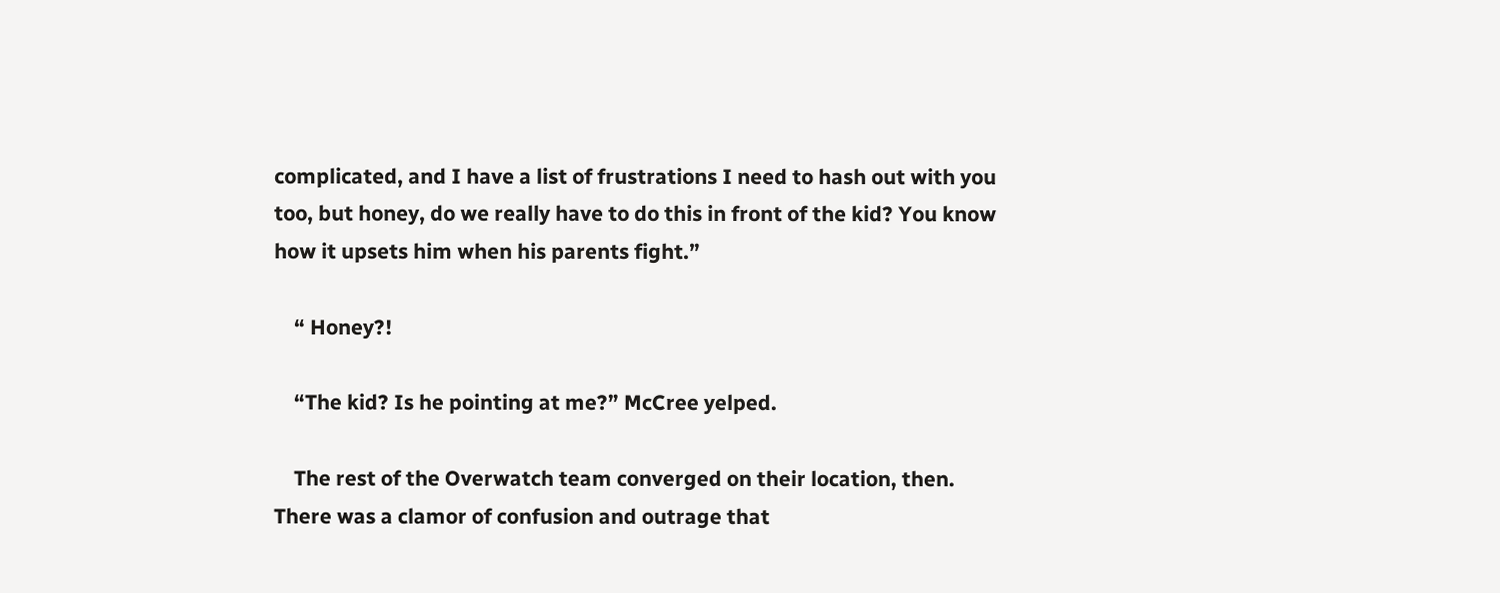complicated, and I have a list of frustrations I need to hash out with you too, but honey, do we really have to do this in front of the kid? You know how it upsets him when his parents fight.”

    “ Honey?!

    “The kid? Is he pointing at me?” McCree yelped.

    The rest of the Overwatch team converged on their location, then. There was a clamor of confusion and outrage that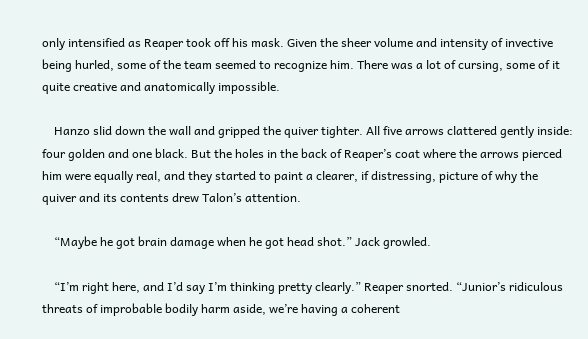only intensified as Reaper took off his mask. Given the sheer volume and intensity of invective being hurled, some of the team seemed to recognize him. There was a lot of cursing, some of it quite creative and anatomically impossible.

    Hanzo slid down the wall and gripped the quiver tighter. All five arrows clattered gently inside: four golden and one black. But the holes in the back of Reaper’s coat where the arrows pierced him were equally real, and they started to paint a clearer, if distressing, picture of why the quiver and its contents drew Talon’s attention.

    “Maybe he got brain damage when he got head shot.” Jack growled.

    “I’m right here, and I’d say I’m thinking pretty clearly.” Reaper snorted. “Junior’s ridiculous threats of improbable bodily harm aside, we’re having a coherent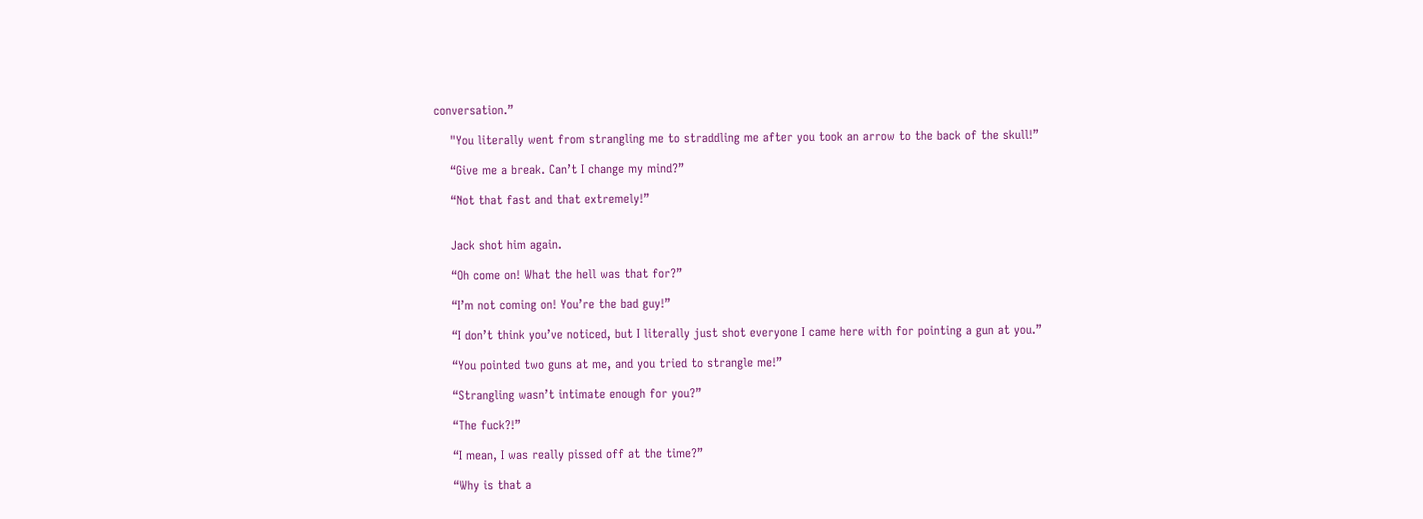conversation.”

    "You literally went from strangling me to straddling me after you took an arrow to the back of the skull!”

    “Give me a break. Can’t I change my mind?”

    “Not that fast and that extremely!”


    Jack shot him again.

    “Oh come on! What the hell was that for?”

    “I’m not coming on! You’re the bad guy!”

    “I don’t think you’ve noticed, but I literally just shot everyone I came here with for pointing a gun at you.”

    “You pointed two guns at me, and you tried to strangle me!”

    “Strangling wasn’t intimate enough for you?”

    “The fuck?!”

    “I mean, I was really pissed off at the time?”

    “Why is that a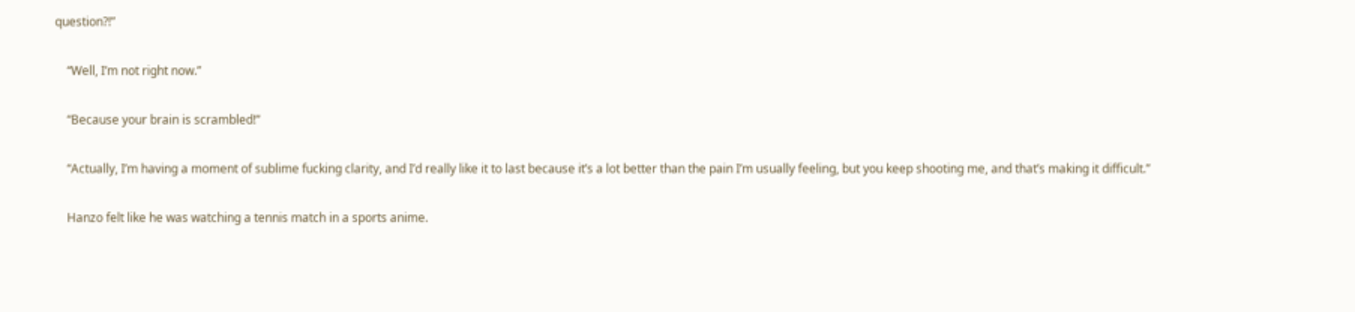question?!”

    “Well, I’m not right now.”

    “Because your brain is scrambled!”

    “Actually, I’m having a moment of sublime fucking clarity, and I’d really like it to last because it’s a lot better than the pain I’m usually feeling, but you keep shooting me, and that’s making it difficult.”

    Hanzo felt like he was watching a tennis match in a sports anime.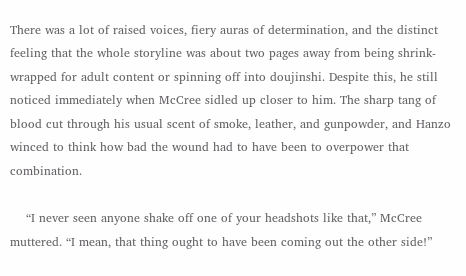There was a lot of raised voices, fiery auras of determination, and the distinct feeling that the whole storyline was about two pages away from being shrink-wrapped for adult content or spinning off into doujinshi. Despite this, he still noticed immediately when McCree sidled up closer to him. The sharp tang of blood cut through his usual scent of smoke, leather, and gunpowder, and Hanzo winced to think how bad the wound had to have been to overpower that combination.

    “I never seen anyone shake off one of your headshots like that,” McCree muttered. “I mean, that thing ought to have been coming out the other side!”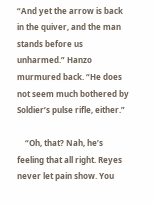“And yet the arrow is back in the quiver, and the man stands before us unharmed.” Hanzo murmured back. “He does not seem much bothered by Soldier’s pulse rifle, either.”

    “Oh, that? Nah, he’s feeling that all right. Reyes never let pain show. You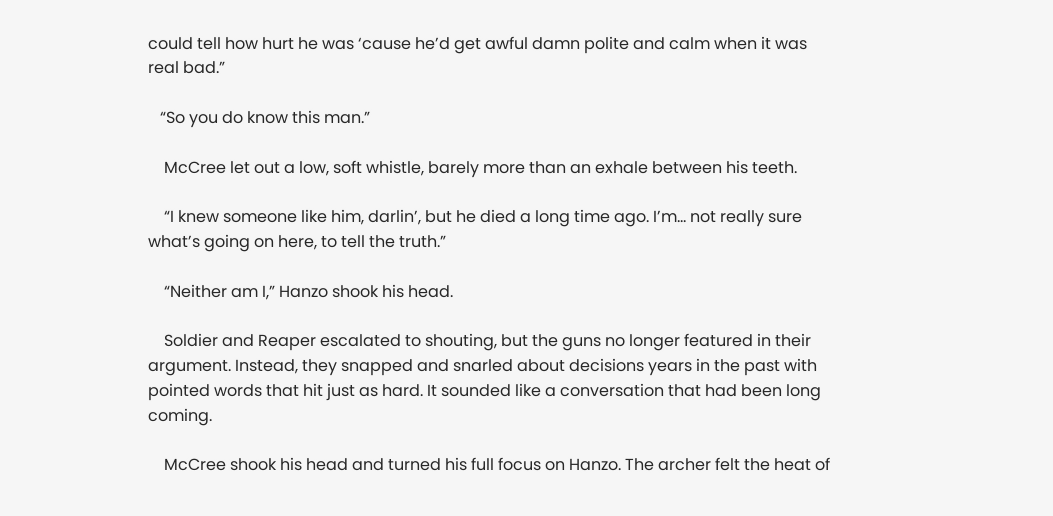could tell how hurt he was ‘cause he’d get awful damn polite and calm when it was real bad.”

   “So you do know this man.”

    McCree let out a low, soft whistle, barely more than an exhale between his teeth.

    “I knew someone like him, darlin’, but he died a long time ago. I’m… not really sure what’s going on here, to tell the truth.”

    “Neither am I,” Hanzo shook his head.

    Soldier and Reaper escalated to shouting, but the guns no longer featured in their argument. Instead, they snapped and snarled about decisions years in the past with pointed words that hit just as hard. It sounded like a conversation that had been long coming.

    McCree shook his head and turned his full focus on Hanzo. The archer felt the heat of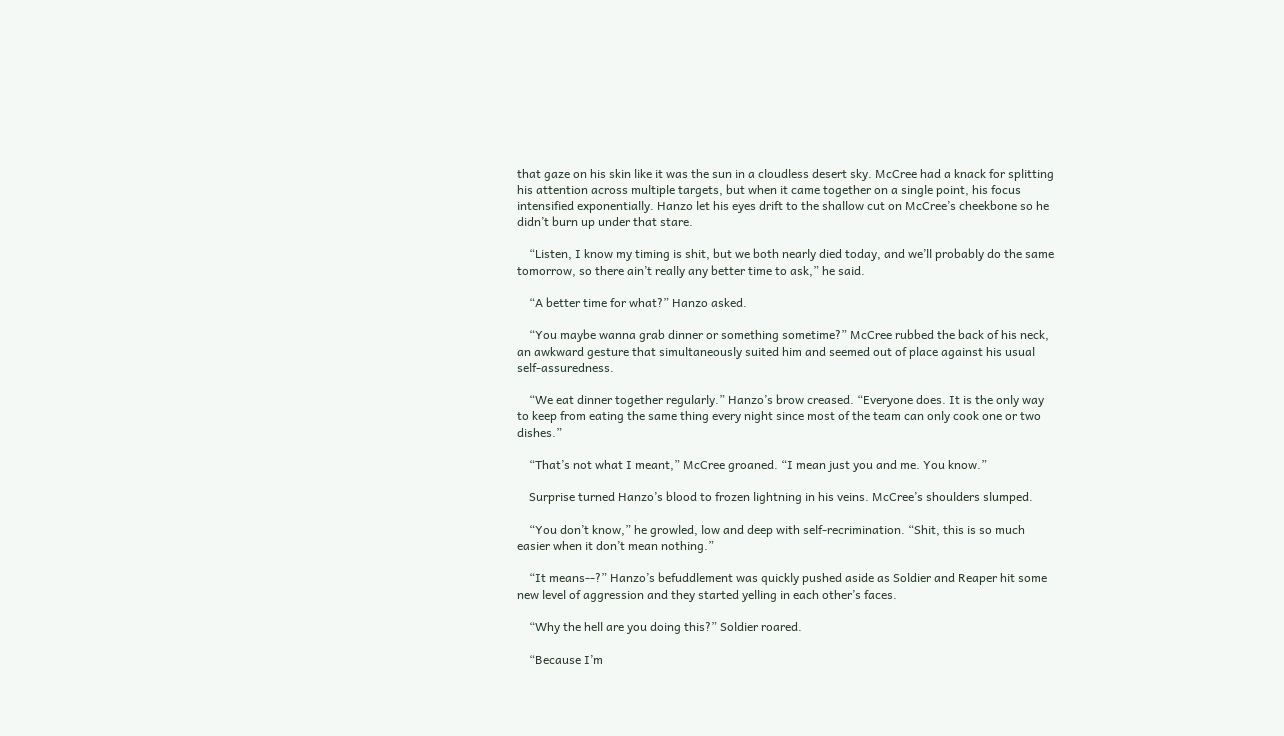that gaze on his skin like it was the sun in a cloudless desert sky. McCree had a knack for splitting his attention across multiple targets, but when it came together on a single point, his focus intensified exponentially. Hanzo let his eyes drift to the shallow cut on McCree’s cheekbone so he didn’t burn up under that stare.

    “Listen, I know my timing is shit, but we both nearly died today, and we’ll probably do the same tomorrow, so there ain’t really any better time to ask,” he said.

    “A better time for what?” Hanzo asked.

    “You maybe wanna grab dinner or something sometime?” McCree rubbed the back of his neck, an awkward gesture that simultaneously suited him and seemed out of place against his usual self-assuredness.

    “We eat dinner together regularly.” Hanzo’s brow creased. “Everyone does. It is the only way to keep from eating the same thing every night since most of the team can only cook one or two dishes.”

    “That’s not what I meant,” McCree groaned. “I mean just you and me. You know.”

    Surprise turned Hanzo’s blood to frozen lightning in his veins. McCree’s shoulders slumped.

    “You don’t know,” he growled, low and deep with self-recrimination. “Shit, this is so much easier when it don’t mean nothing.”

    “It means--?” Hanzo’s befuddlement was quickly pushed aside as Soldier and Reaper hit some new level of aggression and they started yelling in each other’s faces.

    “Why the hell are you doing this?” Soldier roared.

    “Because I’m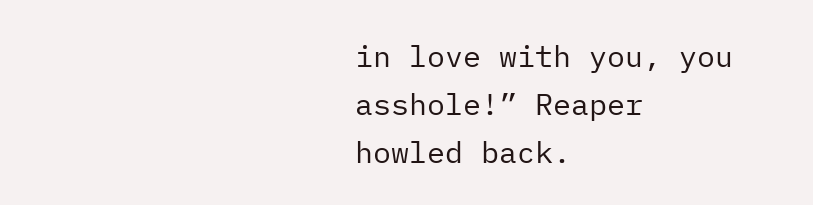in love with you, you asshole!” Reaper howled back.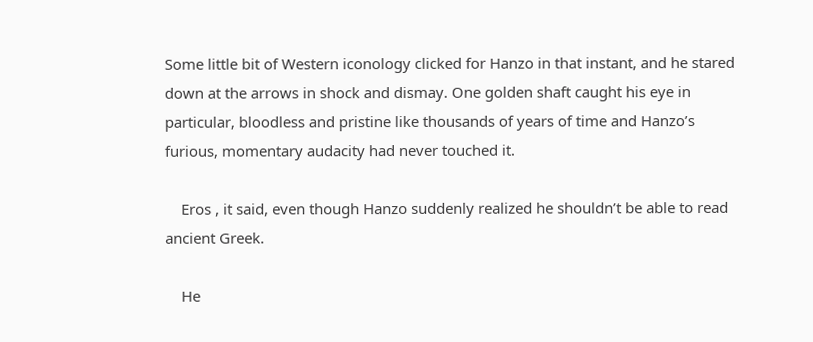Some little bit of Western iconology clicked for Hanzo in that instant, and he stared down at the arrows in shock and dismay. One golden shaft caught his eye in particular, bloodless and pristine like thousands of years of time and Hanzo’s furious, momentary audacity had never touched it.

    Eros , it said, even though Hanzo suddenly realized he shouldn’t be able to read ancient Greek.

    He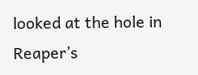looked at the hole in Reaper’s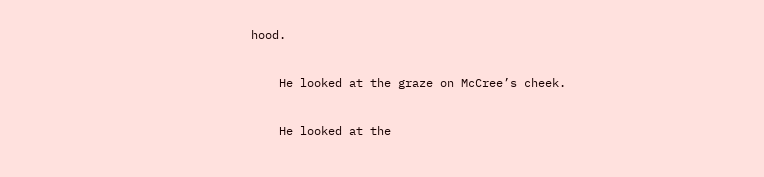hood.

    He looked at the graze on McCree’s cheek.

    He looked at the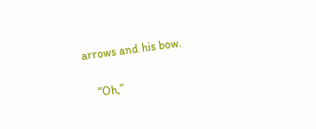arrows and his bow.

    “Oh,”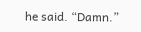he said. “Damn.”